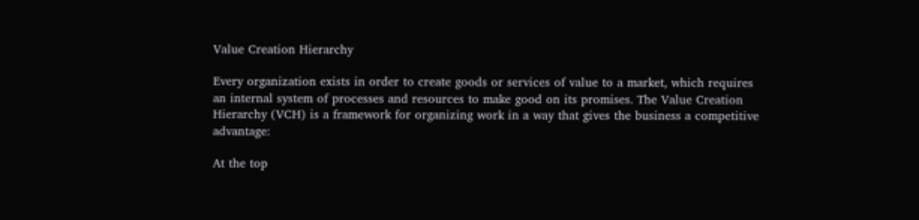Value Creation Hierarchy

Every organization exists in order to create goods or services of value to a market, which requires an internal system of processes and resources to make good on its promises. The Value Creation Hierarchy (VCH) is a framework for organizing work in a way that gives the business a competitive advantage:

At the top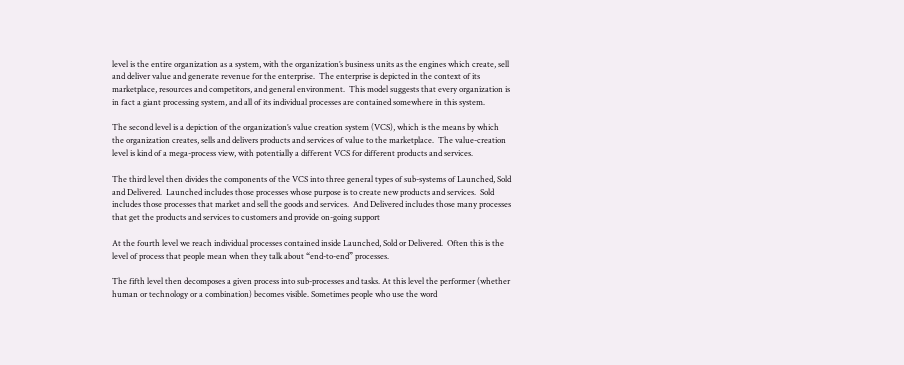level is the entire organization as a system, with the organization’s business units as the engines which create, sell and deliver value and generate revenue for the enterprise.  The enterprise is depicted in the context of its marketplace, resources and competitors, and general environment.  This model suggests that every organization is in fact a giant processing system, and all of its individual processes are contained somewhere in this system.

The second level is a depiction of the organization’s value creation system (VCS), which is the means by which the organization creates, sells and delivers products and services of value to the marketplace.  The value-creation level is kind of a mega-process view, with potentially a different VCS for different products and services.

The third level then divides the components of the VCS into three general types of sub-systems of Launched, Sold and Delivered.  Launched includes those processes whose purpose is to create new products and services.  Sold includes those processes that market and sell the goods and services.  And Delivered includes those many processes that get the products and services to customers and provide on-going support

At the fourth level we reach individual processes contained inside Launched, Sold or Delivered.  Often this is the level of process that people mean when they talk about “end-to-end” processes.

The fifth level then decomposes a given process into sub-processes and tasks. At this level the performer (whether human or technology or a combination) becomes visible. Sometimes people who use the word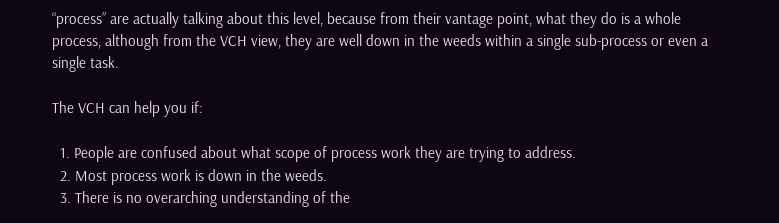“process” are actually talking about this level, because from their vantage point, what they do is a whole process, although from the VCH view, they are well down in the weeds within a single sub-process or even a single task.

The VCH can help you if:

  1. People are confused about what scope of process work they are trying to address.
  2. Most process work is down in the weeds.
  3. There is no overarching understanding of the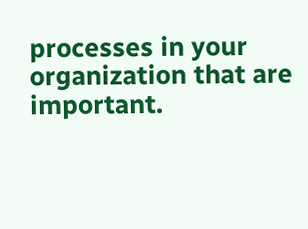processes in your organization that are important.